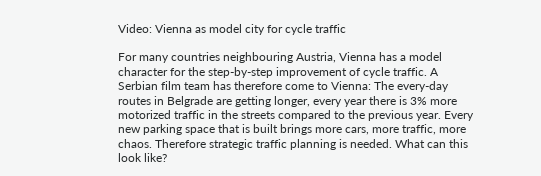Video: Vienna as model city for cycle traffic

For many countries neighbouring Austria, Vienna has a model character for the step-by-step improvement of cycle traffic. A Serbian film team has therefore come to Vienna: The every-day routes in Belgrade are getting longer, every year there is 3% more motorized traffic in the streets compared to the previous year. Every new parking space that is built brings more cars, more traffic, more chaos. Therefore strategic traffic planning is needed. What can this look like?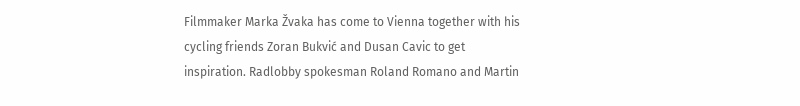Filmmaker Marka Žvaka has come to Vienna together with his cycling friends Zoran Bukvić and Dusan Cavic to get inspiration. Radlobby spokesman Roland Romano and Martin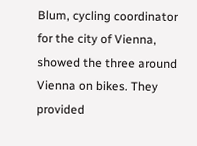Blum, cycling coordinator for the city of Vienna, showed the three around Vienna on bikes. They provided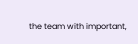the team with important,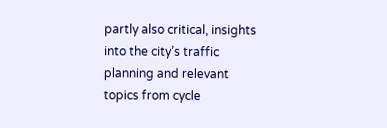partly also critical, insights into the city’s traffic planning and relevant topics from cycle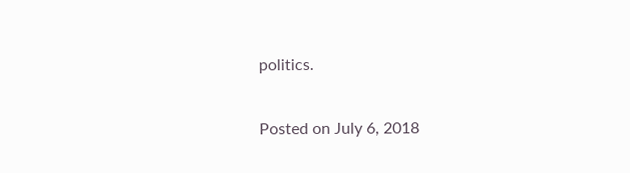politics.

Posted on July 6, 2018